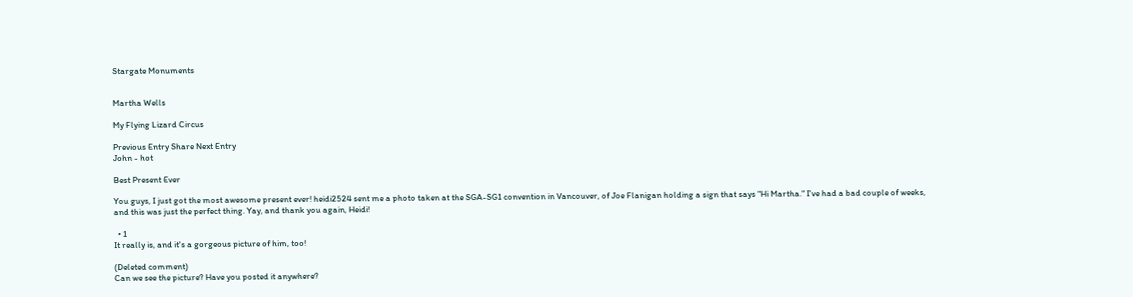Stargate Monuments


Martha Wells

My Flying Lizard Circus

Previous Entry Share Next Entry
John - hot

Best Present Ever

You guys, I just got the most awesome present ever! heidi2524 sent me a photo taken at the SGA-SG1 convention in Vancouver, of Joe Flanigan holding a sign that says "Hi Martha." I've had a bad couple of weeks, and this was just the perfect thing. Yay, and thank you again, Heidi!

  • 1
It really is, and it's a gorgeous picture of him, too!

(Deleted comment)
Can we see the picture? Have you posted it anywhere?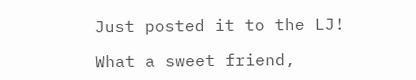Just posted it to the LJ!

What a sweet friend,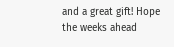and a great gift! Hope the weeks ahead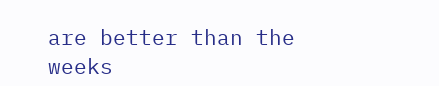are better than the weeks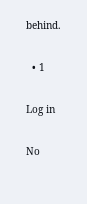behind.

  • 1

Log in

No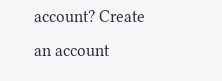account? Create an account